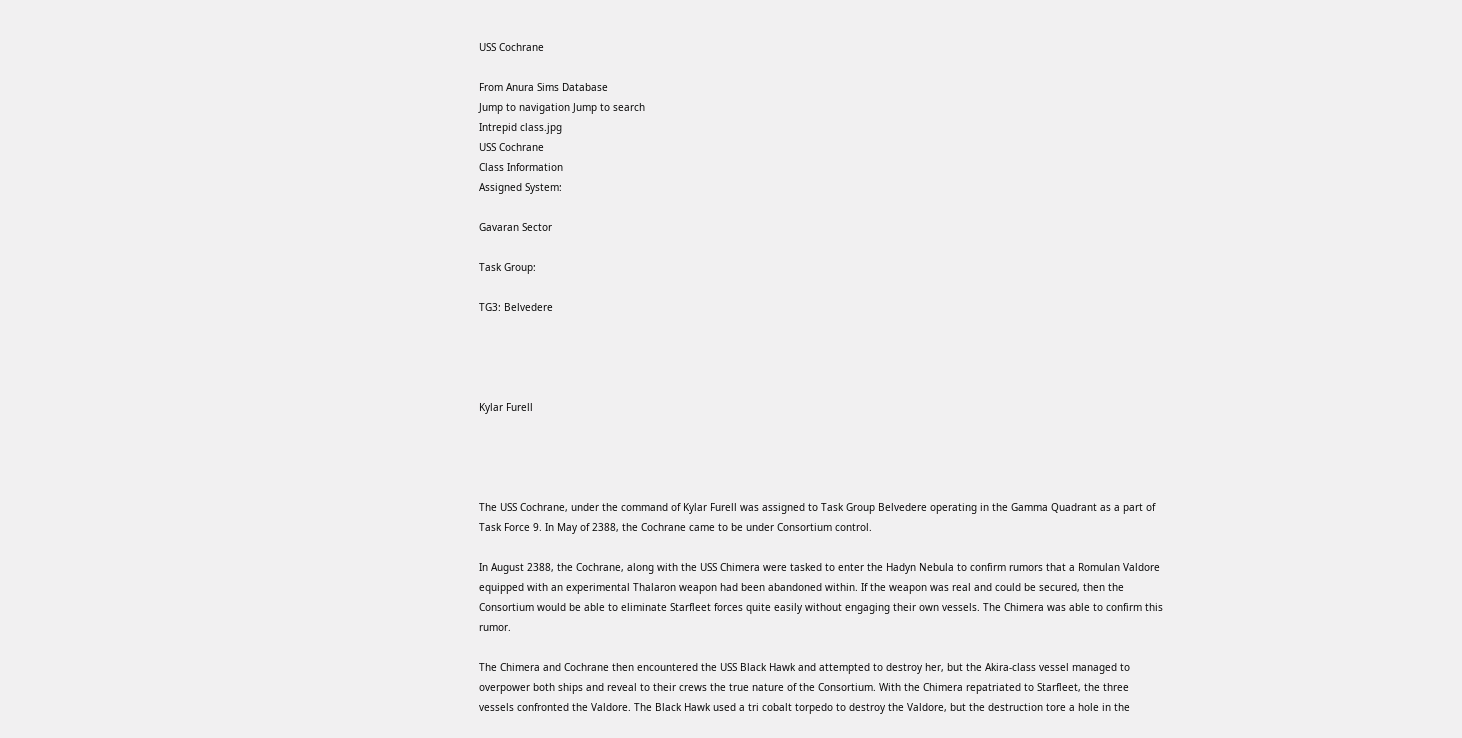USS Cochrane

From Anura Sims Database
Jump to navigation Jump to search
Intrepid class.jpg
USS Cochrane
Class Information
Assigned System:

Gavaran Sector

Task Group:

TG3: Belvedere




Kylar Furell




The USS Cochrane, under the command of Kylar Furell was assigned to Task Group Belvedere operating in the Gamma Quadrant as a part of Task Force 9. In May of 2388, the Cochrane came to be under Consortium control.

In August 2388, the Cochrane, along with the USS Chimera were tasked to enter the Hadyn Nebula to confirm rumors that a Romulan Valdore equipped with an experimental Thalaron weapon had been abandoned within. If the weapon was real and could be secured, then the Consortium would be able to eliminate Starfleet forces quite easily without engaging their own vessels. The Chimera was able to confirm this rumor.

The Chimera and Cochrane then encountered the USS Black Hawk and attempted to destroy her, but the Akira-class vessel managed to overpower both ships and reveal to their crews the true nature of the Consortium. With the Chimera repatriated to Starfleet, the three vessels confronted the Valdore. The Black Hawk used a tri cobalt torpedo to destroy the Valdore, but the destruction tore a hole in the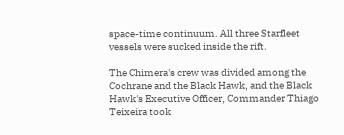space-time continuum. All three Starfleet vessels were sucked inside the rift.

The Chimera's crew was divided among the Cochrane and the Black Hawk, and the Black Hawk's Executive Officer, Commander Thiago Teixeira took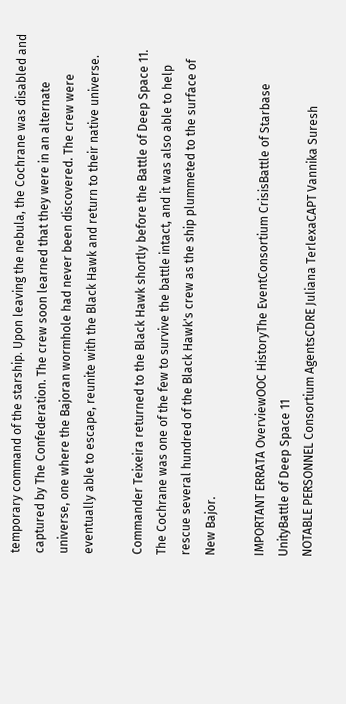temporary command of the starship. Upon leaving the nebula, the Cochrane was disabled and captured by The Confederation. The crew soon learned that they were in an alternate universe, one where the Bajoran wormhole had never been discovered. The crew were eventually able to escape, reunite with the Black Hawk and return to their native universe.

Commander Teixeira returned to the Black Hawk shortly before the Battle of Deep Space 11. The Cochrane was one of the few to survive the battle intact, and it was also able to help rescue several hundred of the Black Hawk's crew as the ship plummeted to the surface of New Bajor.

IMPORTANT ERRATA OverviewOOC HistoryThe EventConsortium CrisisBattle of Starbase UnityBattle of Deep Space 11
NOTABLE PERSONNEL Consortium AgentsCDRE Juliana TerlexaCAPT Vannika Suresh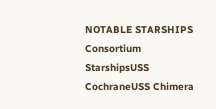NOTABLE STARSHIPS Consortium StarshipsUSS CochraneUSS Chimera